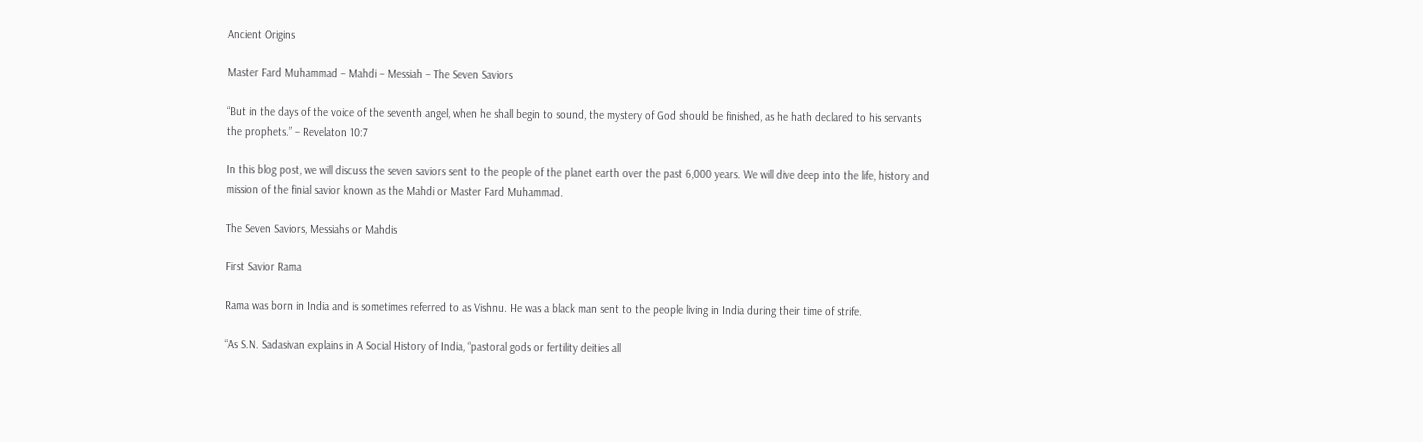Ancient Origins

Master Fard Muhammad – Mahdi – Messiah – The Seven Saviors

“But in the days of the voice of the seventh angel, when he shall begin to sound, the mystery of God should be finished, as he hath declared to his servants the prophets.” – Revelaton 10:7

In this blog post, we will discuss the seven saviors sent to the people of the planet earth over the past 6,000 years. We will dive deep into the life, history and mission of the finial savior known as the Mahdi or Master Fard Muhammad.

The Seven Saviors, Messiahs or Mahdis

First Savior Rama

Rama was born in India and is sometimes referred to as Vishnu. He was a black man sent to the people living in India during their time of strife.

“As S.N. Sadasivan explains in A Social History of India, “pastoral gods or fertility deities all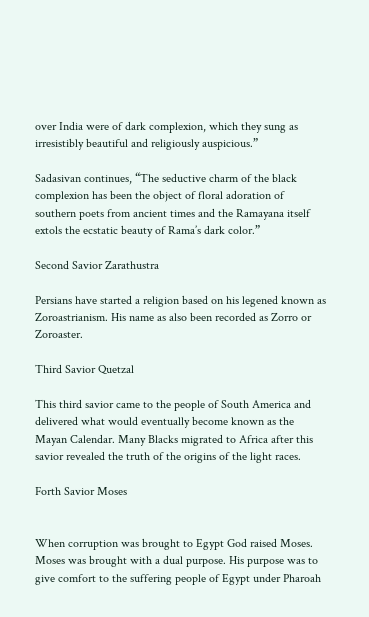over India were of dark complexion, which they sung as irresistibly beautiful and religiously auspicious.”

Sadasivan continues, “The seductive charm of the black complexion has been the object of floral adoration of southern poets from ancient times and the Ramayana itself extols the ecstatic beauty of Rama’s dark color.”

Second Savior Zarathustra

Persians have started a religion based on his legened known as Zoroastrianism. His name as also been recorded as Zorro or Zoroaster.

Third Savior Quetzal

This third savior came to the people of South America and delivered what would eventually become known as the Mayan Calendar. Many Blacks migrated to Africa after this savior revealed the truth of the origins of the light races.

Forth Savior Moses


When corruption was brought to Egypt God raised Moses. Moses was brought with a dual purpose. His purpose was to give comfort to the suffering people of Egypt under Pharoah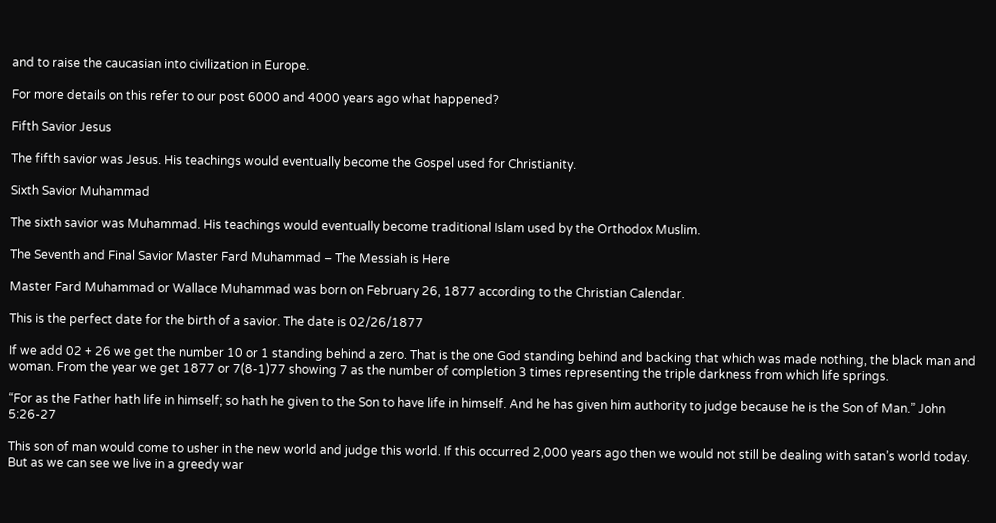and to raise the caucasian into civilization in Europe.

For more details on this refer to our post 6000 and 4000 years ago what happened?

Fifth Savior Jesus

The fifth savior was Jesus. His teachings would eventually become the Gospel used for Christianity.

Sixth Savior Muhammad

The sixth savior was Muhammad. His teachings would eventually become traditional Islam used by the Orthodox Muslim.

The Seventh and Final Savior Master Fard Muhammad – The Messiah is Here

Master Fard Muhammad or Wallace Muhammad was born on February 26, 1877 according to the Christian Calendar.

This is the perfect date for the birth of a savior. The date is 02/26/1877

If we add 02 + 26 we get the number 10 or 1 standing behind a zero. That is the one God standing behind and backing that which was made nothing, the black man and woman. From the year we get 1877 or 7(8-1)77 showing 7 as the number of completion 3 times representing the triple darkness from which life springs.

“For as the Father hath life in himself; so hath he given to the Son to have life in himself. And he has given him authority to judge because he is the Son of Man.” John 5:26-27

This son of man would come to usher in the new world and judge this world. If this occurred 2,000 years ago then we would not still be dealing with satan’s world today. But as we can see we live in a greedy war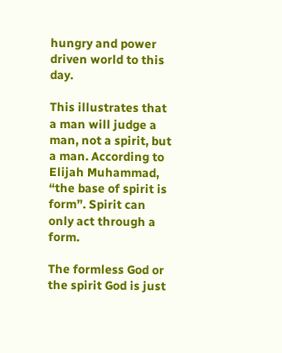hungry and power driven world to this day.

This illustrates that a man will judge a man, not a spirit, but a man. According to Elijah Muhammad, “the base of spirit is form”. Spirit can only act through a form.

The formless God or the spirit God is just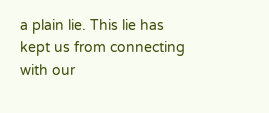a plain lie. This lie has kept us from connecting with our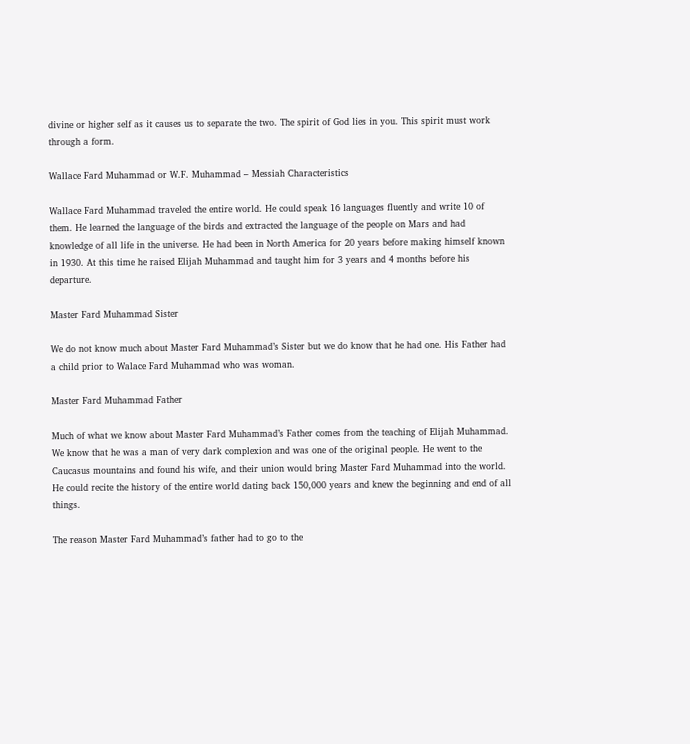divine or higher self as it causes us to separate the two. The spirit of God lies in you. This spirit must work through a form.

Wallace Fard Muhammad or W.F. Muhammad – Messiah Characteristics

Wallace Fard Muhammad traveled the entire world. He could speak 16 languages fluently and write 10 of them. He learned the language of the birds and extracted the language of the people on Mars and had knowledge of all life in the universe. He had been in North America for 20 years before making himself known in 1930. At this time he raised Elijah Muhammad and taught him for 3 years and 4 months before his departure.

Master Fard Muhammad Sister

We do not know much about Master Fard Muhammad’s Sister but we do know that he had one. His Father had a child prior to Walace Fard Muhammad who was woman.

Master Fard Muhammad Father

Much of what we know about Master Fard Muhammad’s Father comes from the teaching of Elijah Muhammad. We know that he was a man of very dark complexion and was one of the original people. He went to the Caucasus mountains and found his wife, and their union would bring Master Fard Muhammad into the world.  He could recite the history of the entire world dating back 150,000 years and knew the beginning and end of all things.

The reason Master Fard Muhammad’s father had to go to the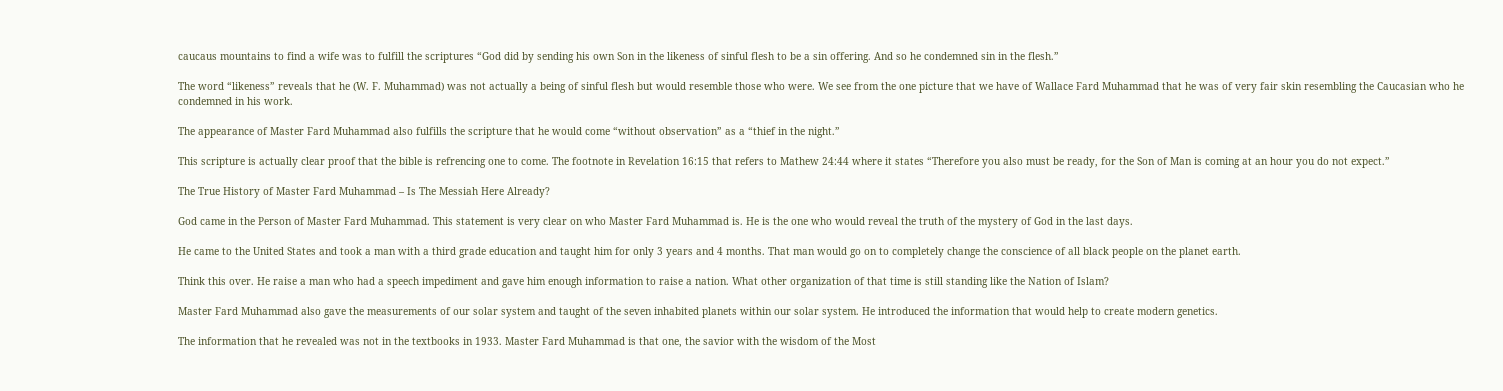caucaus mountains to find a wife was to fulfill the scriptures “God did by sending his own Son in the likeness of sinful flesh to be a sin offering. And so he condemned sin in the flesh.”

The word “likeness” reveals that he (W. F. Muhammad) was not actually a being of sinful flesh but would resemble those who were. We see from the one picture that we have of Wallace Fard Muhammad that he was of very fair skin resembling the Caucasian who he condemned in his work.

The appearance of Master Fard Muhammad also fulfills the scripture that he would come “without observation” as a “thief in the night.”

This scripture is actually clear proof that the bible is refrencing one to come. The footnote in Revelation 16:15 that refers to Mathew 24:44 where it states “Therefore you also must be ready, for the Son of Man is coming at an hour you do not expect.”

The True History of Master Fard Muhammad – Is The Messiah Here Already?

God came in the Person of Master Fard Muhammad. This statement is very clear on who Master Fard Muhammad is. He is the one who would reveal the truth of the mystery of God in the last days.

He came to the United States and took a man with a third grade education and taught him for only 3 years and 4 months. That man would go on to completely change the conscience of all black people on the planet earth.

Think this over. He raise a man who had a speech impediment and gave him enough information to raise a nation. What other organization of that time is still standing like the Nation of Islam?

Master Fard Muhammad also gave the measurements of our solar system and taught of the seven inhabited planets within our solar system. He introduced the information that would help to create modern genetics.

The information that he revealed was not in the textbooks in 1933. Master Fard Muhammad is that one, the savior with the wisdom of the Most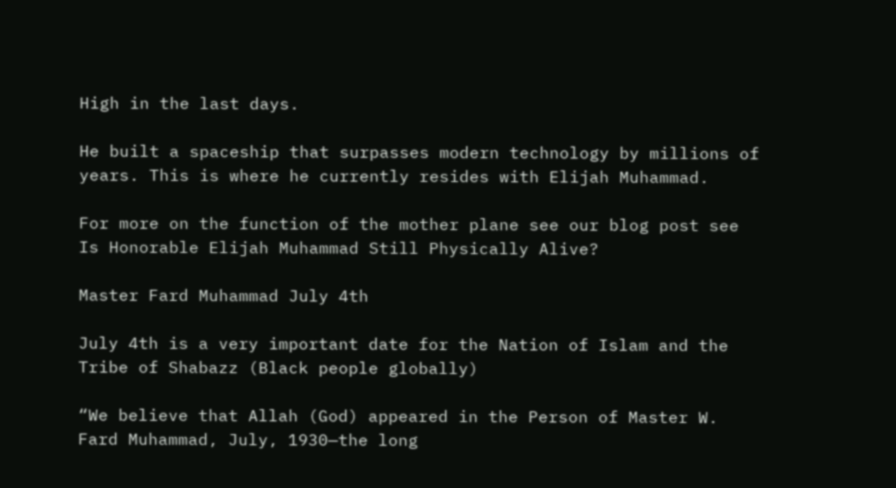High in the last days.

He built a spaceship that surpasses modern technology by millions of years. This is where he currently resides with Elijah Muhammad.

For more on the function of the mother plane see our blog post see Is Honorable Elijah Muhammad Still Physically Alive?

Master Fard Muhammad July 4th

July 4th is a very important date for the Nation of Islam and the Tribe of Shabazz (Black people globally)

“We believe that Allah (God) appeared in the Person of Master W. Fard Muhammad, July, 1930—the long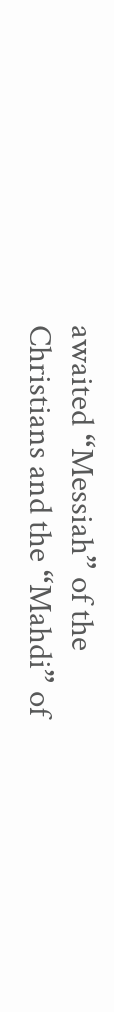awaited “Messiah” of the Christians and the “Mahdi” of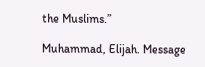the Muslims.”

Muhammad, Elijah. Message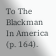To The Blackman In America (p. 164).